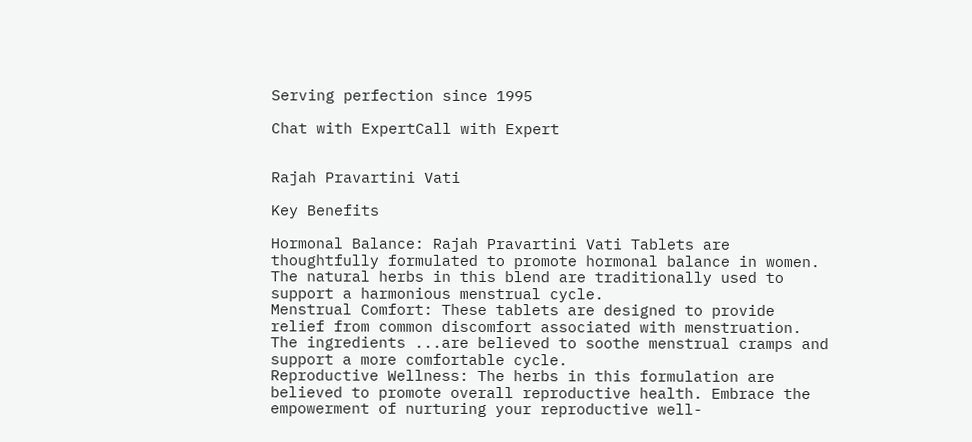Serving perfection since 1995

Chat with ExpertCall with Expert


Rajah Pravartini Vati

Key Benefits

Hormonal Balance: Rajah Pravartini Vati Tablets are thoughtfully formulated to promote hormonal balance in women. The natural herbs in this blend are traditionally used to support a harmonious menstrual cycle.
Menstrual Comfort: These tablets are designed to provide relief from common discomfort associated with menstruation. The ingredients ...are believed to soothe menstrual cramps and support a more comfortable cycle.
Reproductive Wellness: The herbs in this formulation are believed to promote overall reproductive health. Embrace the empowerment of nurturing your reproductive well-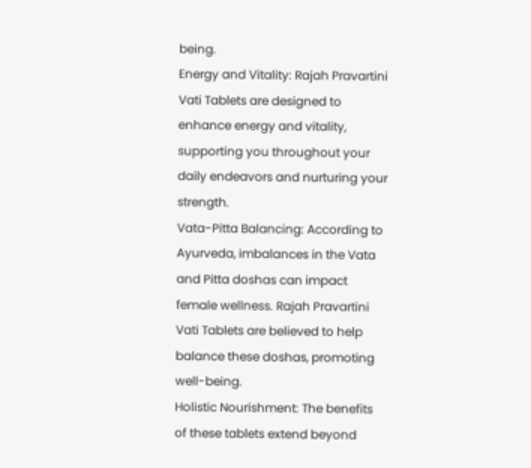being.
Energy and Vitality: Rajah Pravartini Vati Tablets are designed to enhance energy and vitality, supporting you throughout your daily endeavors and nurturing your strength.
Vata-Pitta Balancing: According to Ayurveda, imbalances in the Vata and Pitta doshas can impact female wellness. Rajah Pravartini Vati Tablets are believed to help balance these doshas, promoting well-being.
Holistic Nourishment: The benefits of these tablets extend beyond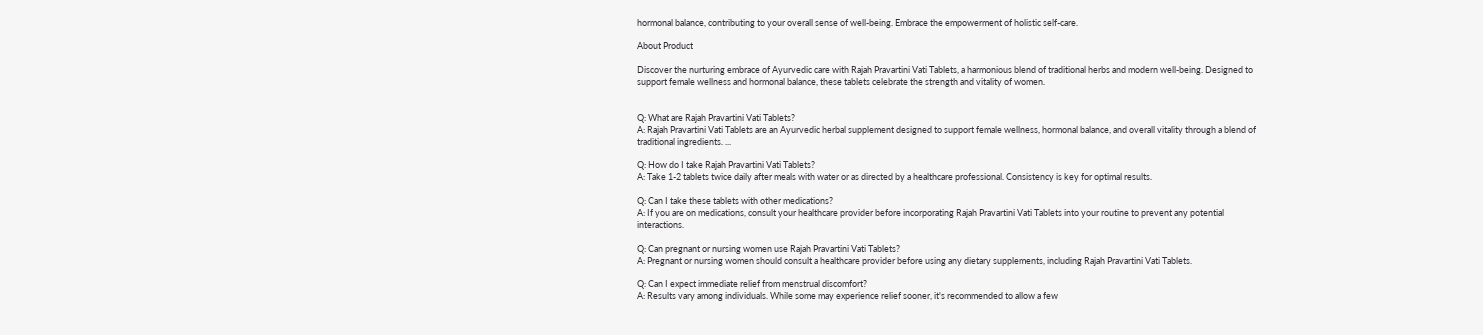hormonal balance, contributing to your overall sense of well-being. Embrace the empowerment of holistic self-care.

About Product

Discover the nurturing embrace of Ayurvedic care with Rajah Pravartini Vati Tablets, a harmonious blend of traditional herbs and modern well-being. Designed to support female wellness and hormonal balance, these tablets celebrate the strength and vitality of women.


Q: What are Rajah Pravartini Vati Tablets?
A: Rajah Pravartini Vati Tablets are an Ayurvedic herbal supplement designed to support female wellness, hormonal balance, and overall vitality through a blend of traditional ingredients. ...

Q: How do I take Rajah Pravartini Vati Tablets?
A: Take 1-2 tablets twice daily after meals with water or as directed by a healthcare professional. Consistency is key for optimal results.

Q: Can I take these tablets with other medications?
A: If you are on medications, consult your healthcare provider before incorporating Rajah Pravartini Vati Tablets into your routine to prevent any potential interactions.

Q: Can pregnant or nursing women use Rajah Pravartini Vati Tablets?
A: Pregnant or nursing women should consult a healthcare provider before using any dietary supplements, including Rajah Pravartini Vati Tablets.

Q: Can I expect immediate relief from menstrual discomfort?
A: Results vary among individuals. While some may experience relief sooner, it's recommended to allow a few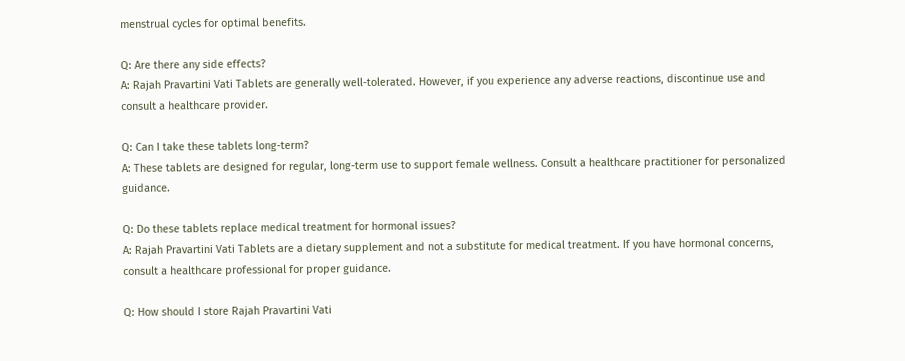menstrual cycles for optimal benefits.

Q: Are there any side effects?
A: Rajah Pravartini Vati Tablets are generally well-tolerated. However, if you experience any adverse reactions, discontinue use and consult a healthcare provider.

Q: Can I take these tablets long-term?
A: These tablets are designed for regular, long-term use to support female wellness. Consult a healthcare practitioner for personalized guidance.

Q: Do these tablets replace medical treatment for hormonal issues?
A: Rajah Pravartini Vati Tablets are a dietary supplement and not a substitute for medical treatment. If you have hormonal concerns, consult a healthcare professional for proper guidance.

Q: How should I store Rajah Pravartini Vati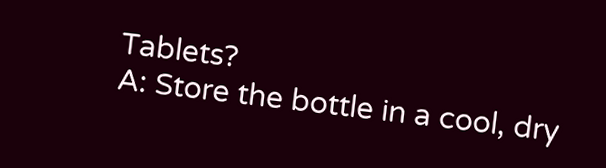Tablets?
A: Store the bottle in a cool, dry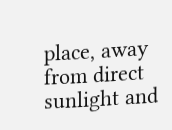place, away from direct sunlight and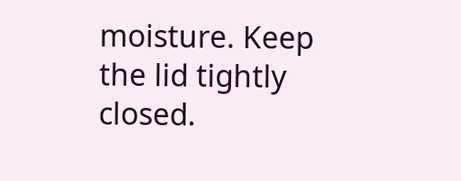moisture. Keep the lid tightly closed.